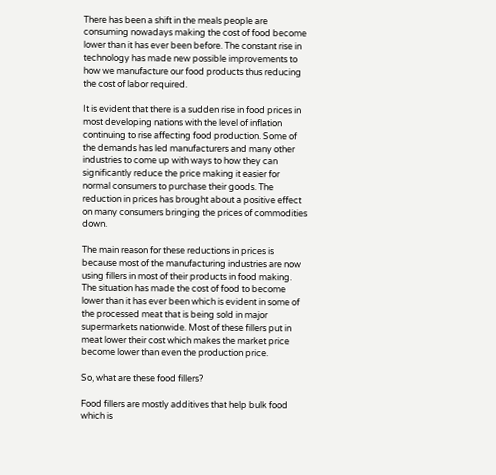There has been a shift in the meals people are consuming nowadays making the cost of food become lower than it has ever been before. The constant rise in technology has made new possible improvements to how we manufacture our food products thus reducing the cost of labor required.

It is evident that there is a sudden rise in food prices in most developing nations with the level of inflation continuing to rise affecting food production. Some of the demands has led manufacturers and many other industries to come up with ways to how they can significantly reduce the price making it easier for normal consumers to purchase their goods. The reduction in prices has brought about a positive effect on many consumers bringing the prices of commodities down.

The main reason for these reductions in prices is because most of the manufacturing industries are now using fillers in most of their products in food making. The situation has made the cost of food to become lower than it has ever been which is evident in some of the processed meat that is being sold in major supermarkets nationwide. Most of these fillers put in meat lower their cost which makes the market price become lower than even the production price.

So, what are these food fillers?

Food fillers are mostly additives that help bulk food which is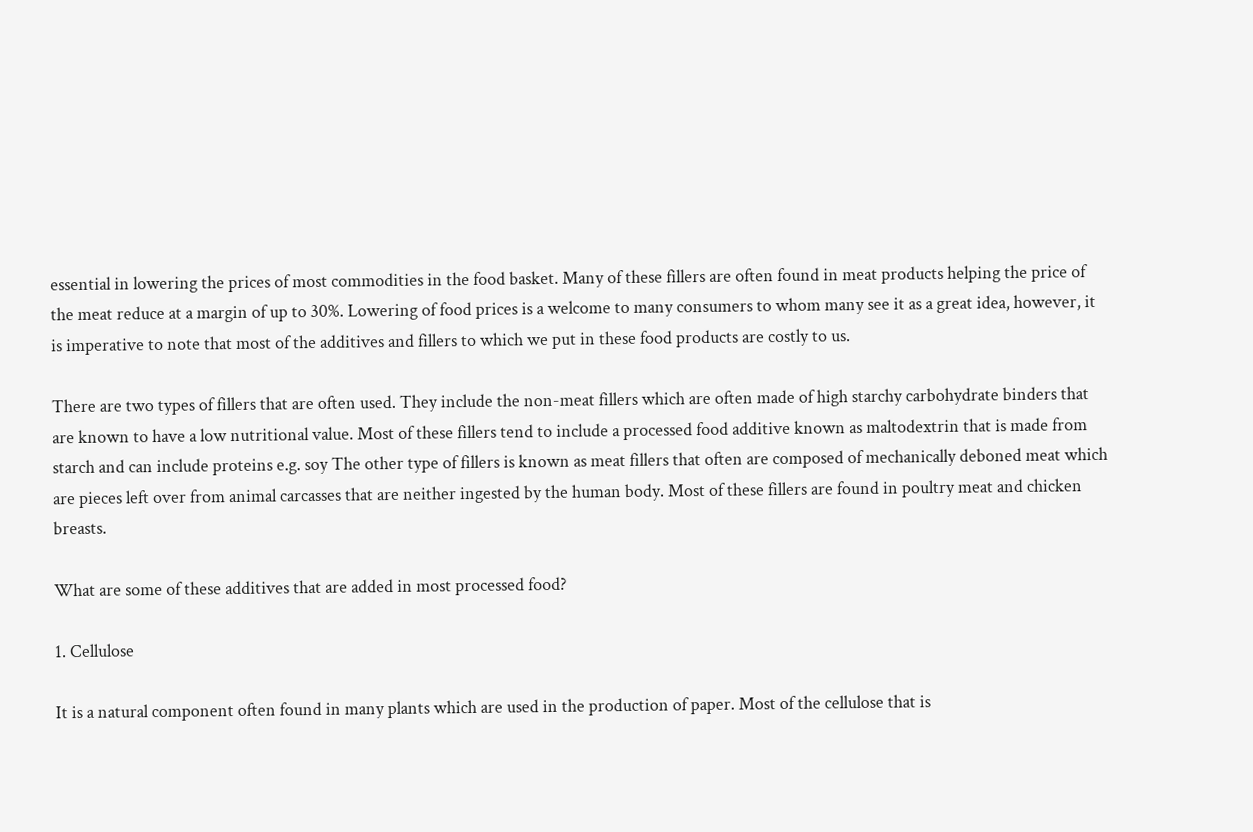essential in lowering the prices of most commodities in the food basket. Many of these fillers are often found in meat products helping the price of the meat reduce at a margin of up to 30%. Lowering of food prices is a welcome to many consumers to whom many see it as a great idea, however, it is imperative to note that most of the additives and fillers to which we put in these food products are costly to us.

There are two types of fillers that are often used. They include the non-meat fillers which are often made of high starchy carbohydrate binders that are known to have a low nutritional value. Most of these fillers tend to include a processed food additive known as maltodextrin that is made from starch and can include proteins e.g. soy The other type of fillers is known as meat fillers that often are composed of mechanically deboned meat which are pieces left over from animal carcasses that are neither ingested by the human body. Most of these fillers are found in poultry meat and chicken breasts.

What are some of these additives that are added in most processed food?

1. Cellulose

It is a natural component often found in many plants which are used in the production of paper. Most of the cellulose that is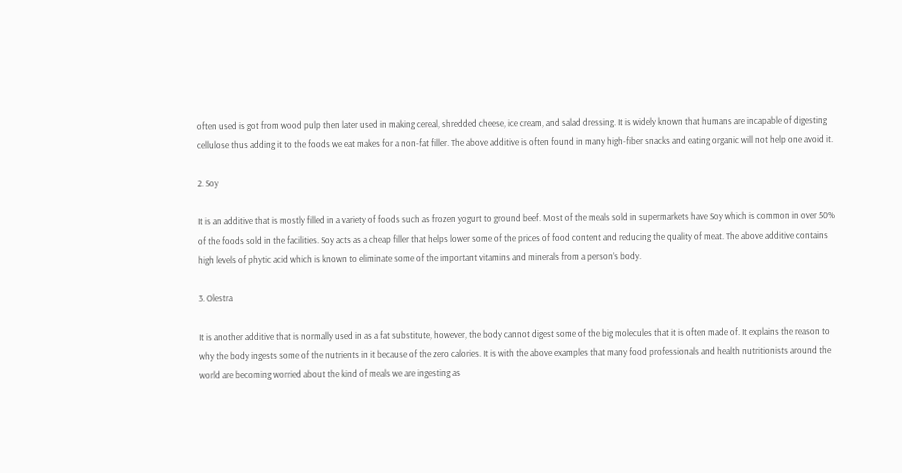often used is got from wood pulp then later used in making cereal, shredded cheese, ice cream, and salad dressing. It is widely known that humans are incapable of digesting cellulose thus adding it to the foods we eat makes for a non-fat filler. The above additive is often found in many high-fiber snacks and eating organic will not help one avoid it.

2. Soy

It is an additive that is mostly filled in a variety of foods such as frozen yogurt to ground beef. Most of the meals sold in supermarkets have Soy which is common in over 50% of the foods sold in the facilities. Soy acts as a cheap filler that helps lower some of the prices of food content and reducing the quality of meat. The above additive contains high levels of phytic acid which is known to eliminate some of the important vitamins and minerals from a person’s body.

3. Olestra

It is another additive that is normally used in as a fat substitute, however, the body cannot digest some of the big molecules that it is often made of. It explains the reason to why the body ingests some of the nutrients in it because of the zero calories. It is with the above examples that many food professionals and health nutritionists around the world are becoming worried about the kind of meals we are ingesting as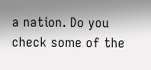a nation. Do you check some of the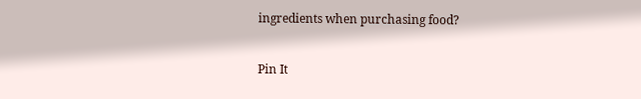ingredients when purchasing food?

Pin It